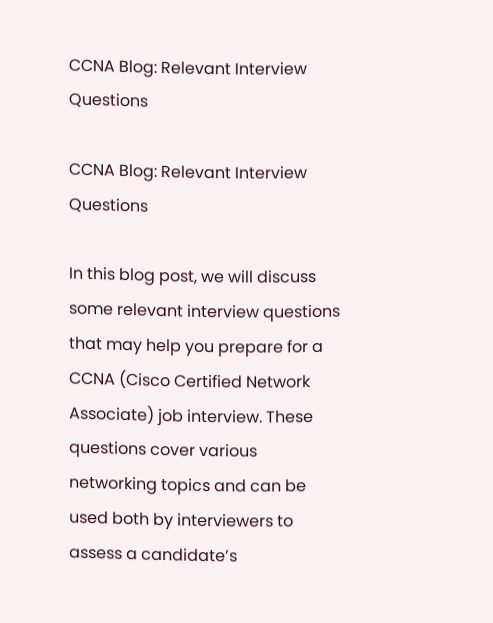CCNA Blog: Relevant Interview Questions

CCNA Blog: Relevant Interview Questions

In this blog post, we will discuss some relevant interview questions that may help you prepare for a CCNA (Cisco Certified Network Associate) job interview. These questions cover various networking topics and can be used both by interviewers to assess a candidate’s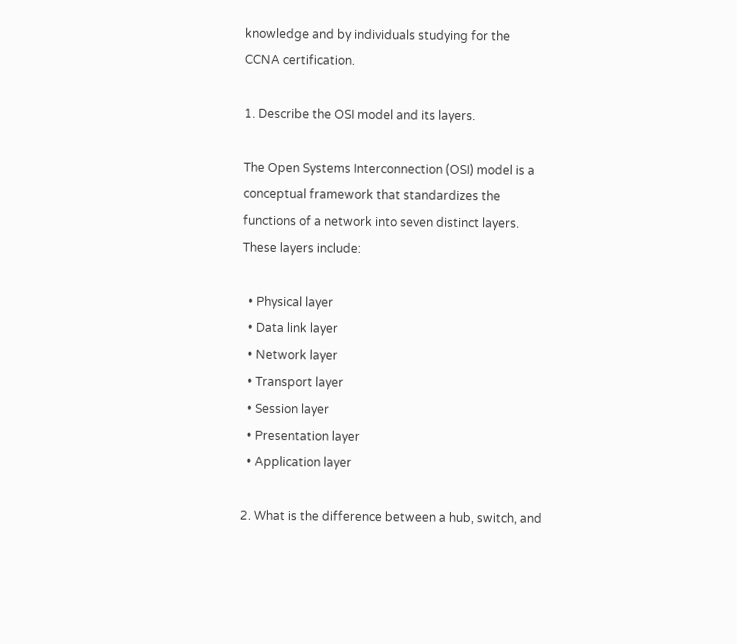knowledge and by individuals studying for the CCNA certification.

1. Describe the OSI model and its layers.

The Open Systems Interconnection (OSI) model is a conceptual framework that standardizes the functions of a network into seven distinct layers. These layers include:

  • Physical layer
  • Data link layer
  • Network layer
  • Transport layer
  • Session layer
  • Presentation layer
  • Application layer

2. What is the difference between a hub, switch, and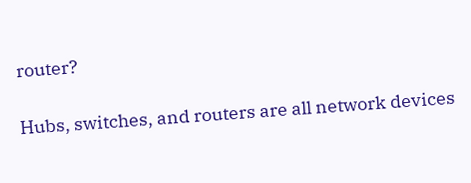router?

Hubs, switches, and routers are all network devices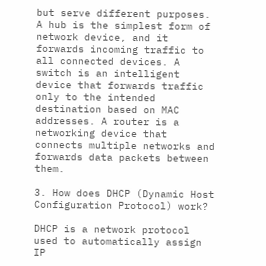but serve different purposes. A hub is the simplest form of network device, and it forwards incoming traffic to all connected devices. A switch is an intelligent device that forwards traffic only to the intended destination based on MAC addresses. A router is a networking device that connects multiple networks and forwards data packets between them.

3. How does DHCP (Dynamic Host Configuration Protocol) work?

DHCP is a network protocol used to automatically assign IP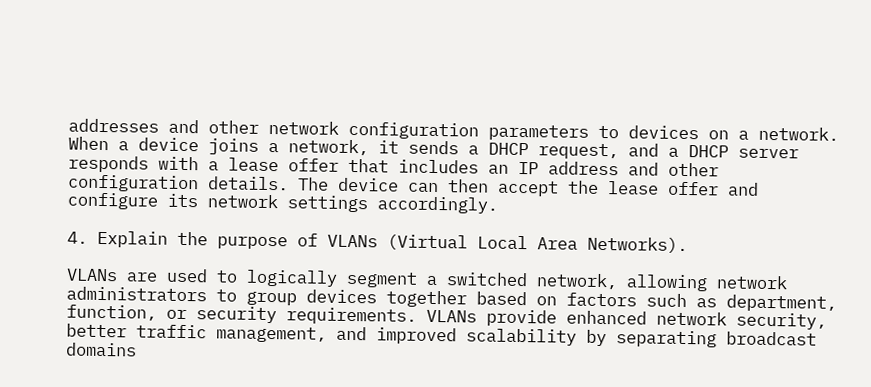addresses and other network configuration parameters to devices on a network. When a device joins a network, it sends a DHCP request, and a DHCP server responds with a lease offer that includes an IP address and other configuration details. The device can then accept the lease offer and configure its network settings accordingly.

4. Explain the purpose of VLANs (Virtual Local Area Networks).

VLANs are used to logically segment a switched network, allowing network administrators to group devices together based on factors such as department, function, or security requirements. VLANs provide enhanced network security, better traffic management, and improved scalability by separating broadcast domains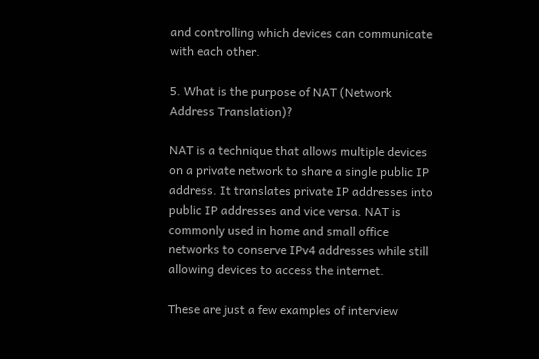and controlling which devices can communicate with each other.

5. What is the purpose of NAT (Network Address Translation)?

NAT is a technique that allows multiple devices on a private network to share a single public IP address. It translates private IP addresses into public IP addresses and vice versa. NAT is commonly used in home and small office networks to conserve IPv4 addresses while still allowing devices to access the internet.

These are just a few examples of interview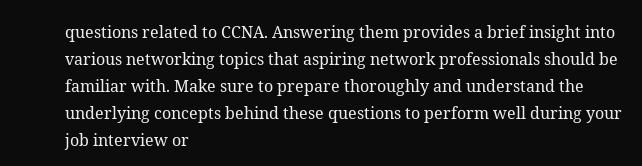questions related to CCNA. Answering them provides a brief insight into various networking topics that aspiring network professionals should be familiar with. Make sure to prepare thoroughly and understand the underlying concepts behind these questions to perform well during your job interview or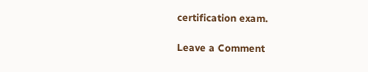certification exam.

Leave a Comment